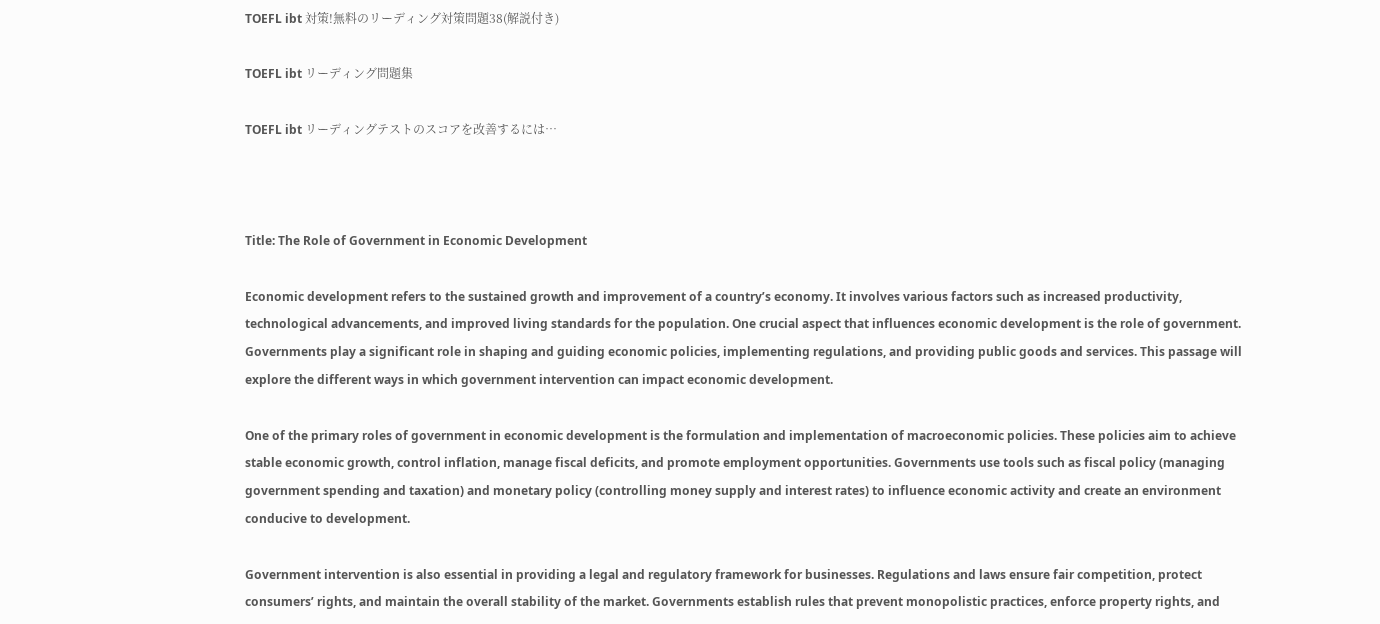TOEFL ibt 対策!無料のリーディング対策問題38(解説付き)

TOEFL ibt リーディング問題集

TOEFL ibt リーディングテストのスコアを改善するには…



Title: The Role of Government in Economic Development

Economic development refers to the sustained growth and improvement of a country’s economy. It involves various factors such as increased productivity, technological advancements, and improved living standards for the population. One crucial aspect that influences economic development is the role of government. Governments play a significant role in shaping and guiding economic policies, implementing regulations, and providing public goods and services. This passage will explore the different ways in which government intervention can impact economic development.

One of the primary roles of government in economic development is the formulation and implementation of macroeconomic policies. These policies aim to achieve stable economic growth, control inflation, manage fiscal deficits, and promote employment opportunities. Governments use tools such as fiscal policy (managing government spending and taxation) and monetary policy (controlling money supply and interest rates) to influence economic activity and create an environment conducive to development.

Government intervention is also essential in providing a legal and regulatory framework for businesses. Regulations and laws ensure fair competition, protect consumers’ rights, and maintain the overall stability of the market. Governments establish rules that prevent monopolistic practices, enforce property rights, and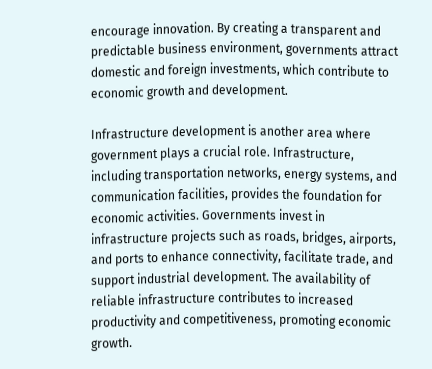encourage innovation. By creating a transparent and predictable business environment, governments attract domestic and foreign investments, which contribute to economic growth and development.

Infrastructure development is another area where government plays a crucial role. Infrastructure, including transportation networks, energy systems, and communication facilities, provides the foundation for economic activities. Governments invest in infrastructure projects such as roads, bridges, airports, and ports to enhance connectivity, facilitate trade, and support industrial development. The availability of reliable infrastructure contributes to increased productivity and competitiveness, promoting economic growth.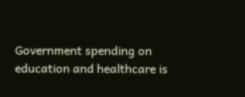Government spending on education and healthcare is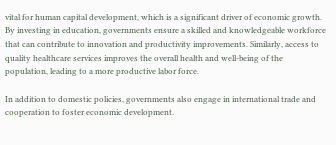vital for human capital development, which is a significant driver of economic growth. By investing in education, governments ensure a skilled and knowledgeable workforce that can contribute to innovation and productivity improvements. Similarly, access to quality healthcare services improves the overall health and well-being of the population, leading to a more productive labor force.

In addition to domestic policies, governments also engage in international trade and cooperation to foster economic development.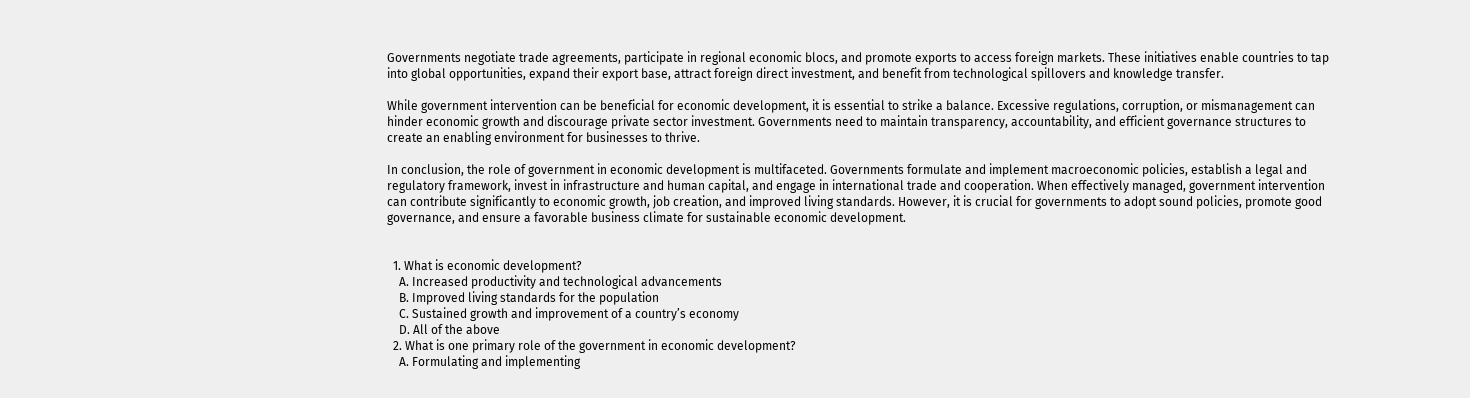Governments negotiate trade agreements, participate in regional economic blocs, and promote exports to access foreign markets. These initiatives enable countries to tap into global opportunities, expand their export base, attract foreign direct investment, and benefit from technological spillovers and knowledge transfer.

While government intervention can be beneficial for economic development, it is essential to strike a balance. Excessive regulations, corruption, or mismanagement can hinder economic growth and discourage private sector investment. Governments need to maintain transparency, accountability, and efficient governance structures to create an enabling environment for businesses to thrive.

In conclusion, the role of government in economic development is multifaceted. Governments formulate and implement macroeconomic policies, establish a legal and regulatory framework, invest in infrastructure and human capital, and engage in international trade and cooperation. When effectively managed, government intervention can contribute significantly to economic growth, job creation, and improved living standards. However, it is crucial for governments to adopt sound policies, promote good governance, and ensure a favorable business climate for sustainable economic development.


  1. What is economic development?
    A. Increased productivity and technological advancements
    B. Improved living standards for the population
    C. Sustained growth and improvement of a country’s economy
    D. All of the above
  2. What is one primary role of the government in economic development?
    A. Formulating and implementing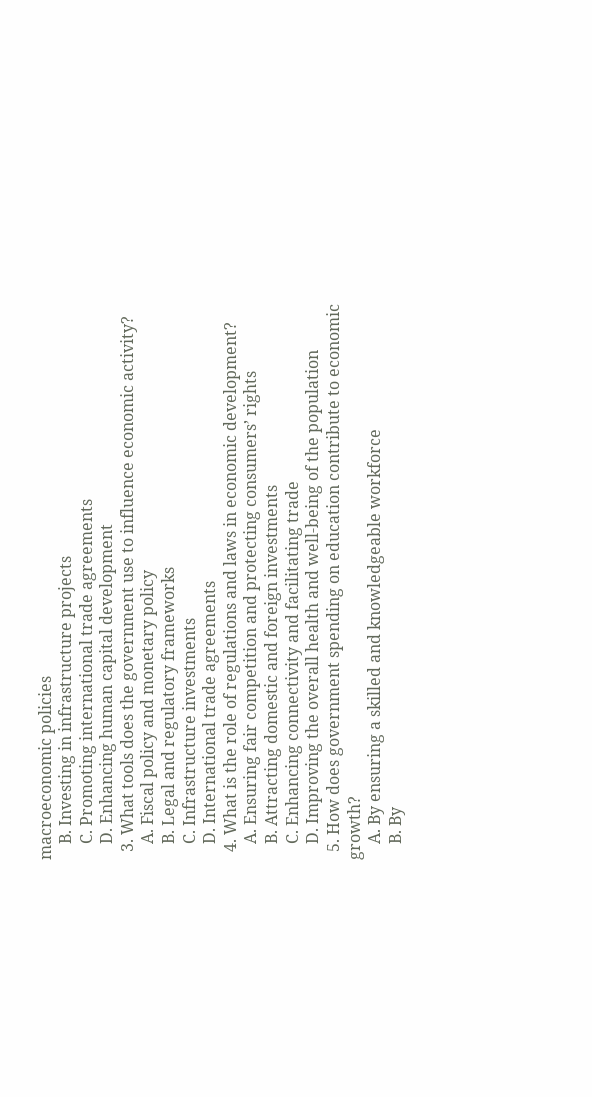macroeconomic policies
    B. Investing in infrastructure projects
    C. Promoting international trade agreements
    D. Enhancing human capital development
  3. What tools does the government use to influence economic activity?
    A. Fiscal policy and monetary policy
    B. Legal and regulatory frameworks
    C. Infrastructure investments
    D. International trade agreements
  4. What is the role of regulations and laws in economic development?
    A. Ensuring fair competition and protecting consumers’ rights
    B. Attracting domestic and foreign investments
    C. Enhancing connectivity and facilitating trade
    D. Improving the overall health and well-being of the population
  5. How does government spending on education contribute to economic growth?
    A. By ensuring a skilled and knowledgeable workforce
    B. By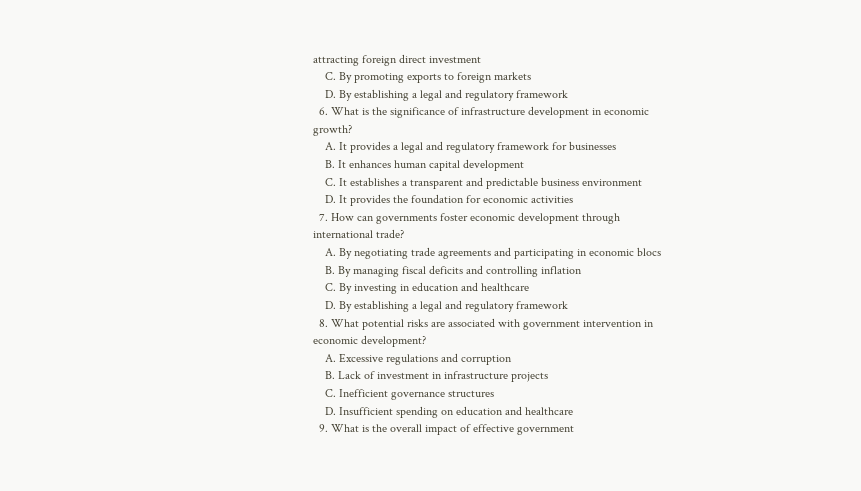attracting foreign direct investment
    C. By promoting exports to foreign markets
    D. By establishing a legal and regulatory framework
  6. What is the significance of infrastructure development in economic growth?
    A. It provides a legal and regulatory framework for businesses
    B. It enhances human capital development
    C. It establishes a transparent and predictable business environment
    D. It provides the foundation for economic activities
  7. How can governments foster economic development through international trade?
    A. By negotiating trade agreements and participating in economic blocs
    B. By managing fiscal deficits and controlling inflation
    C. By investing in education and healthcare
    D. By establishing a legal and regulatory framework
  8. What potential risks are associated with government intervention in economic development?
    A. Excessive regulations and corruption
    B. Lack of investment in infrastructure projects
    C. Inefficient governance structures
    D. Insufficient spending on education and healthcare
  9. What is the overall impact of effective government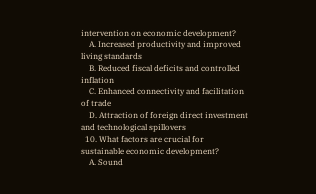intervention on economic development?
    A. Increased productivity and improved living standards
    B. Reduced fiscal deficits and controlled inflation
    C. Enhanced connectivity and facilitation of trade
    D. Attraction of foreign direct investment and technological spillovers
  10. What factors are crucial for sustainable economic development?
    A. Sound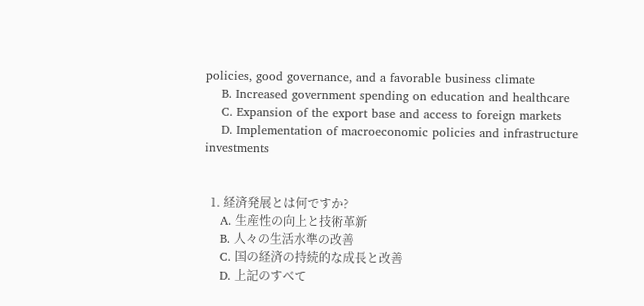policies, good governance, and a favorable business climate
    B. Increased government spending on education and healthcare
    C. Expansion of the export base and access to foreign markets
    D. Implementation of macroeconomic policies and infrastructure investments


  1. 経済発展とは何ですか?
    A. 生産性の向上と技術革新
    B. 人々の生活水準の改善
    C. 国の経済の持続的な成長と改善
    D. 上記のすべて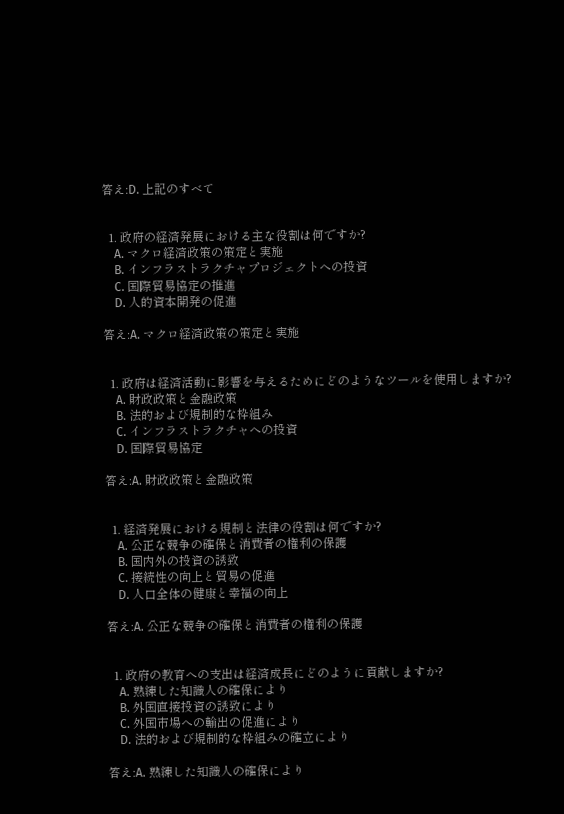答え:D. 上記のすべて


  1. 政府の経済発展における主な役割は何ですか?
    A. マクロ経済政策の策定と実施
    B. インフラストラクチャプロジェクトへの投資
    C. 国際貿易協定の推進
    D. 人的資本開発の促進

答え:A. マクロ経済政策の策定と実施


  1. 政府は経済活動に影響を与えるためにどのようなツールを使用しますか?
    A. 財政政策と金融政策
    B. 法的および規制的な枠組み
    C. インフラストラクチャへの投資
    D. 国際貿易協定

答え:A. 財政政策と金融政策


  1. 経済発展における規制と法律の役割は何ですか?
    A. 公正な競争の確保と消費者の権利の保護
    B. 国内外の投資の誘致
    C. 接続性の向上と貿易の促進
    D. 人口全体の健康と幸福の向上

答え:A. 公正な競争の確保と消費者の権利の保護


  1. 政府の教育への支出は経済成長にどのように貢献しますか?
    A. 熟練した知識人の確保により
    B. 外国直接投資の誘致により
    C. 外国市場への輸出の促進により
    D. 法的および規制的な枠組みの確立により

答え:A. 熟練した知識人の確保により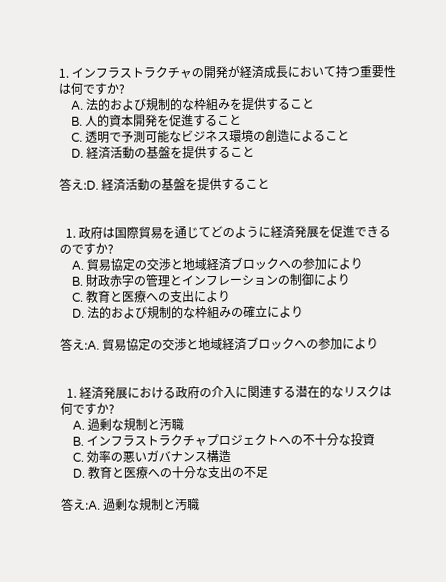1. インフラストラクチャの開発が経済成長において持つ重要性は何ですか?
    A. 法的および規制的な枠組みを提供すること
    B. 人的資本開発を促進すること
    C. 透明で予測可能なビジネス環境の創造によること
    D. 経済活動の基盤を提供すること

答え:D. 経済活動の基盤を提供すること


  1. 政府は国際貿易を通じてどのように経済発展を促進できるのですか?
    A. 貿易協定の交渉と地域経済ブロックへの参加により
    B. 財政赤字の管理とインフレーションの制御により
    C. 教育と医療への支出により
    D. 法的および規制的な枠組みの確立により

答え:A. 貿易協定の交渉と地域経済ブロックへの参加により


  1. 経済発展における政府の介入に関連する潜在的なリスクは何ですか?
    A. 過剰な規制と汚職
    B. インフラストラクチャプロジェクトへの不十分な投資
    C. 効率の悪いガバナンス構造
    D. 教育と医療への十分な支出の不足

答え:A. 過剰な規制と汚職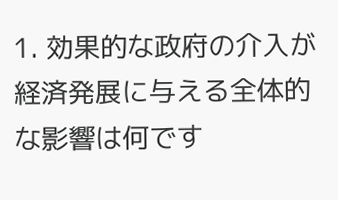1. 効果的な政府の介入が経済発展に与える全体的な影響は何です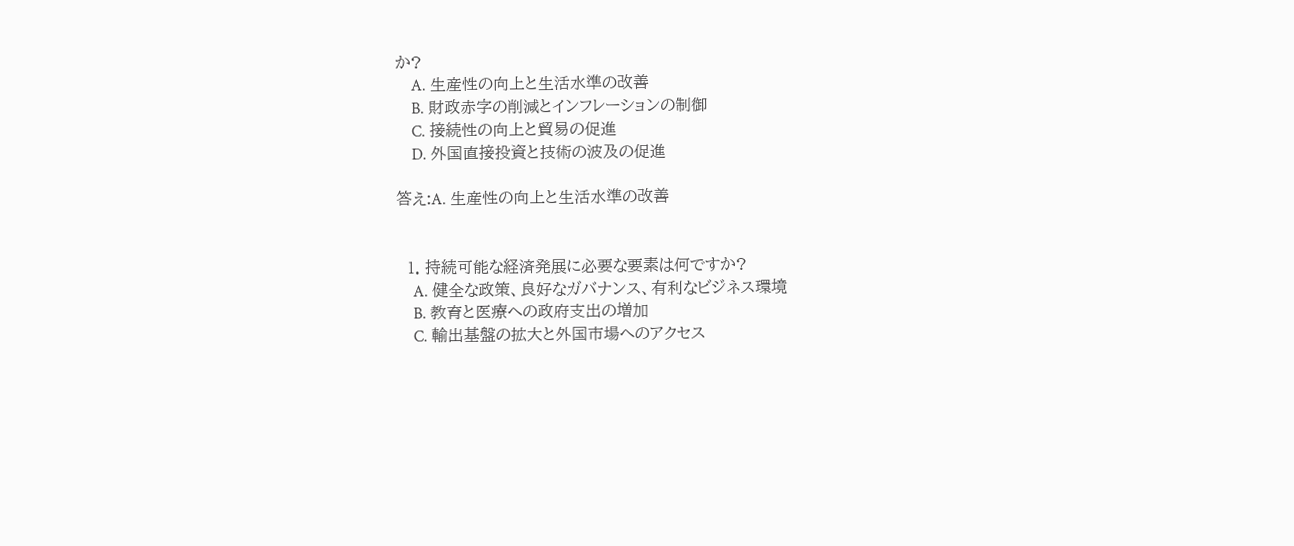か?
    A. 生産性の向上と生活水準の改善
    B. 財政赤字の削減とインフレーションの制御
    C. 接続性の向上と貿易の促進
    D. 外国直接投資と技術の波及の促進

答え:A. 生産性の向上と生活水準の改善


  1. 持続可能な経済発展に必要な要素は何ですか?
    A. 健全な政策、良好なガバナンス、有利なビジネス環境
    B. 教育と医療への政府支出の増加
    C. 輸出基盤の拡大と外国市場へのアクセス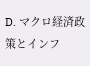D. マクロ経済政策とインフ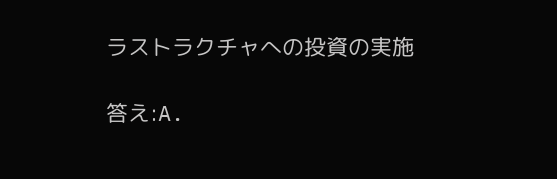ラストラクチャへの投資の実施

答え:A.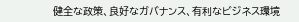健全な政策、良好なガバナンス、有利なビジネス環境